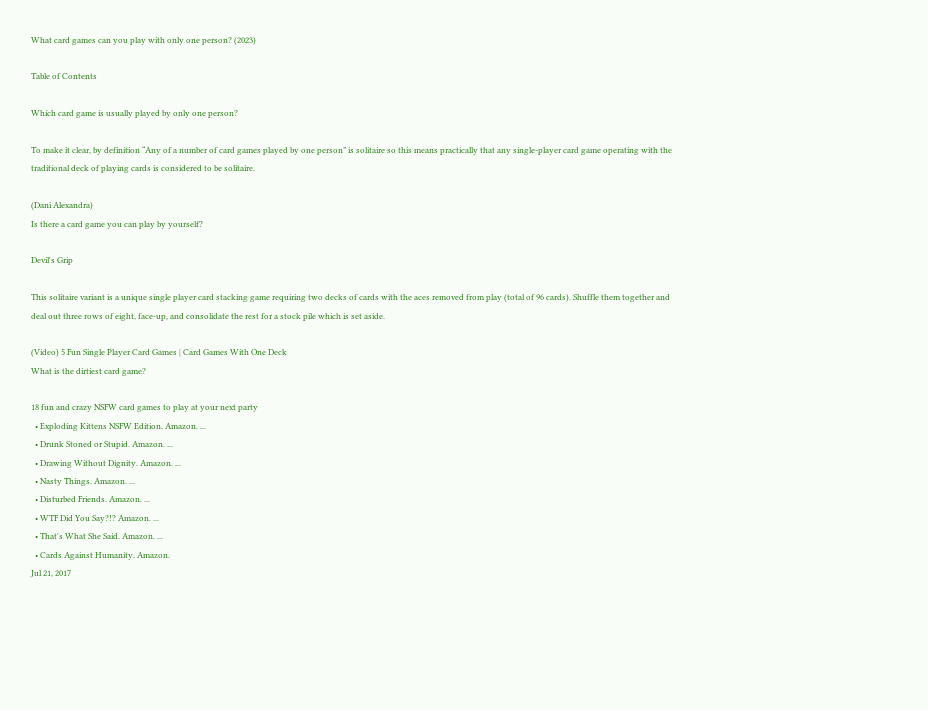What card games can you play with only one person? (2023)

Table of Contents

Which card game is usually played by only one person?

To make it clear, by definition “Any of a number of card games played by one person” is solitaire so this means practically that any single-player card game operating with the traditional deck of playing cards is considered to be solitaire.

(Dani Alexandra)
Is there a card game you can play by yourself?

Devil's Grip

This solitaire variant is a unique single player card stacking game requiring two decks of cards with the aces removed from play (total of 96 cards). Shuffle them together and deal out three rows of eight, face-up, and consolidate the rest for a stock pile which is set aside.

(Video) 5 Fun Single Player Card Games | Card Games With One Deck
What is the dirtiest card game?

18 fun and crazy NSFW card games to play at your next party
  • Exploding Kittens NSFW Edition. Amazon. ...
  • Drunk Stoned or Stupid. Amazon. ...
  • Drawing Without Dignity. Amazon. ...
  • Nasty Things. Amazon. ...
  • Disturbed Friends. Amazon. ...
  • WTF Did You Say?!? Amazon. ...
  • That's What She Said. Amazon. ...
  • Cards Against Humanity. Amazon.
Jul 21, 2017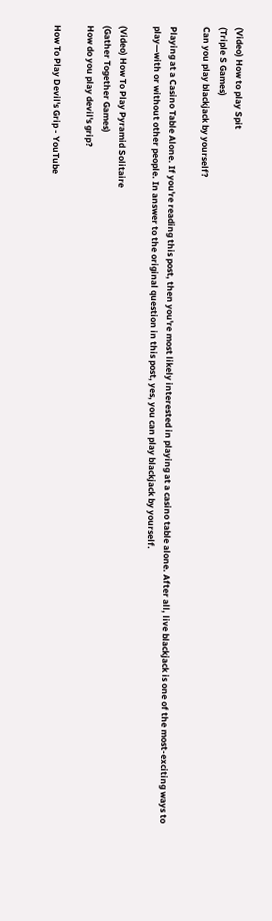(Video) How to play Spit
(Triple S Games)
Can you play blackjack by yourself?

Playing at a Casino Table Alone. If you're reading this post, then you're most likely interested in playing at a casino table alone. After all, live blackjack is one of the most-exciting ways to play—with or without other people. In answer to the original question in this post, yes, you can play blackjack by yourself.

(Video) How To Play Pyramid Solitaire
(Gather Together Games)
How do you play devil's grip?

How To Play Devil's Grip - YouTube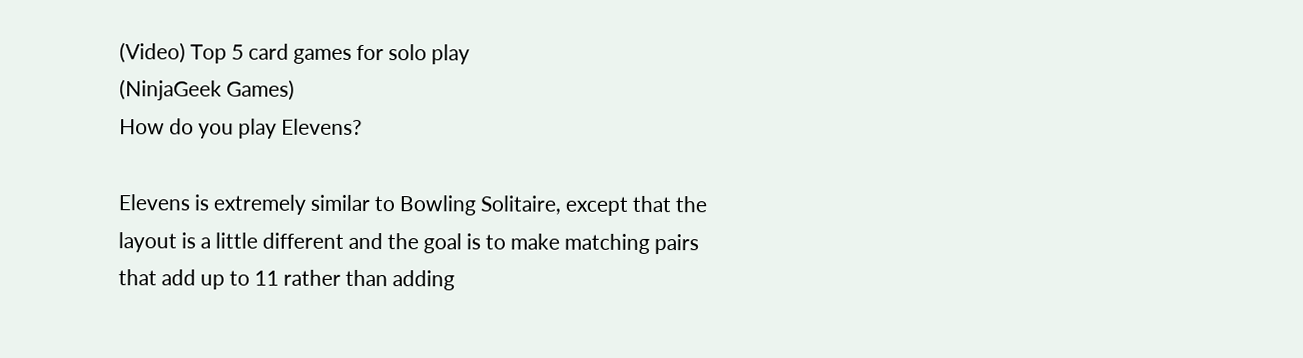(Video) Top 5 card games for solo play
(NinjaGeek Games)
How do you play Elevens?

Elevens is extremely similar to Bowling Solitaire, except that the layout is a little different and the goal is to make matching pairs that add up to 11 rather than adding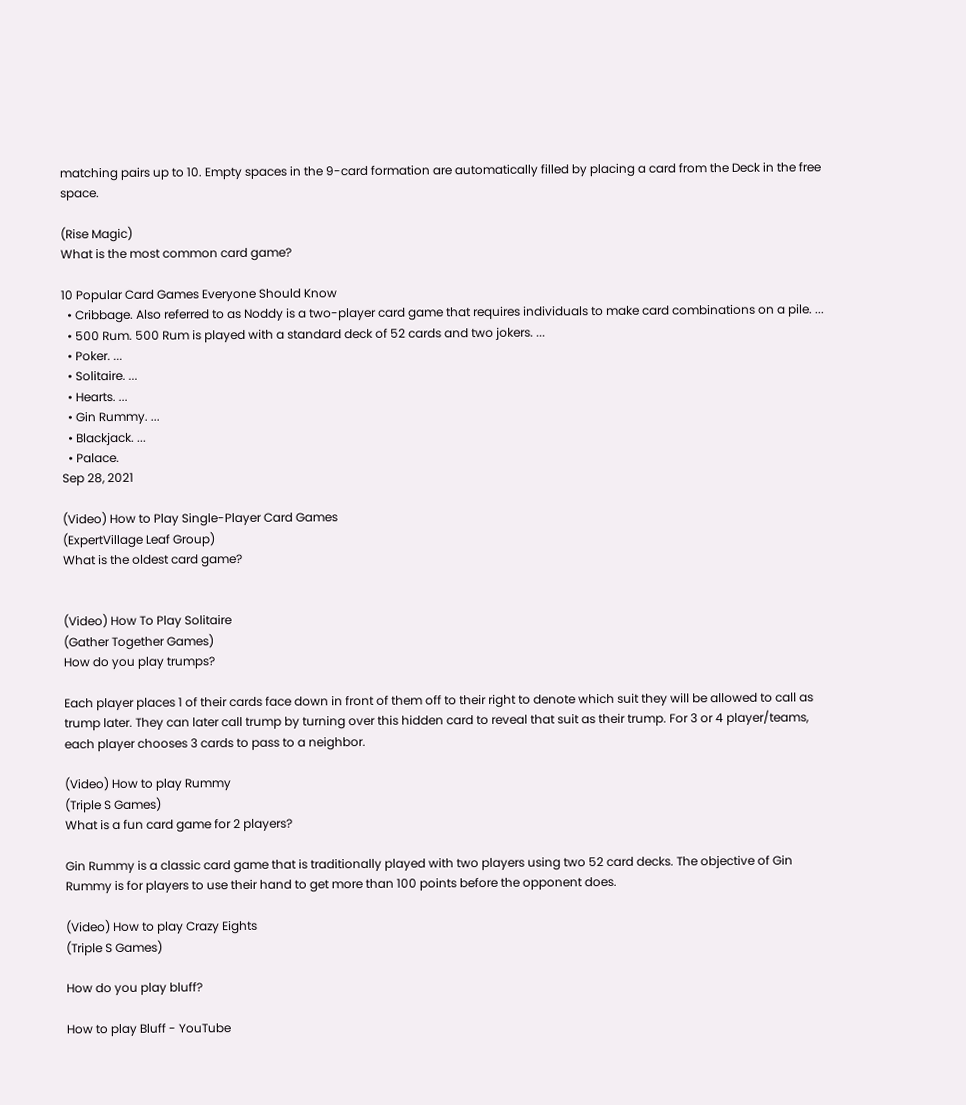matching pairs up to 10. Empty spaces in the 9-card formation are automatically filled by placing a card from the Deck in the free space.

(Rise Magic)
What is the most common card game?

10 Popular Card Games Everyone Should Know
  • Cribbage. Also referred to as Noddy is a two-player card game that requires individuals to make card combinations on a pile. ...
  • 500 Rum. 500 Rum is played with a standard deck of 52 cards and two jokers. ...
  • Poker. ...
  • Solitaire. ...
  • Hearts. ...
  • Gin Rummy. ...
  • Blackjack. ...
  • Palace.
Sep 28, 2021

(Video) How to Play Single-Player Card Games
(ExpertVillage Leaf Group)
What is the oldest card game?


(Video) How To Play Solitaire
(Gather Together Games)
How do you play trumps?

Each player places 1 of their cards face down in front of them off to their right to denote which suit they will be allowed to call as trump later. They can later call trump by turning over this hidden card to reveal that suit as their trump. For 3 or 4 player/teams, each player chooses 3 cards to pass to a neighbor.

(Video) How to play Rummy
(Triple S Games)
What is a fun card game for 2 players?

Gin Rummy is a classic card game that is traditionally played with two players using two 52 card decks. The objective of Gin Rummy is for players to use their hand to get more than 100 points before the opponent does.

(Video) How to play Crazy Eights
(Triple S Games)

How do you play bluff?

How to play Bluff - YouTube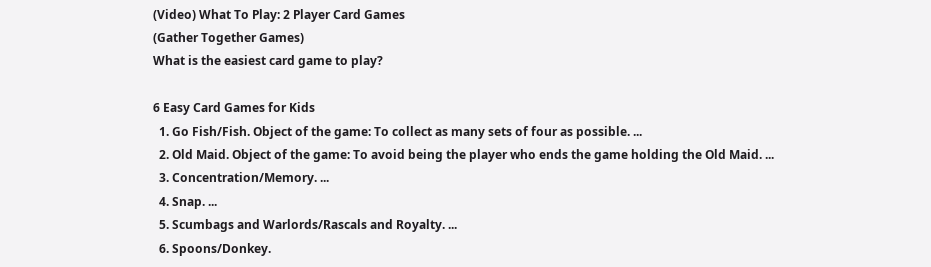(Video) What To Play: 2 Player Card Games
(Gather Together Games)
What is the easiest card game to play?

6 Easy Card Games for Kids
  1. Go Fish/Fish. Object of the game: To collect as many sets of four as possible. ...
  2. Old Maid. Object of the game: To avoid being the player who ends the game holding the Old Maid. ...
  3. Concentration/Memory. ...
  4. Snap. ...
  5. Scumbags and Warlords/Rascals and Royalty. ...
  6. Spoons/Donkey.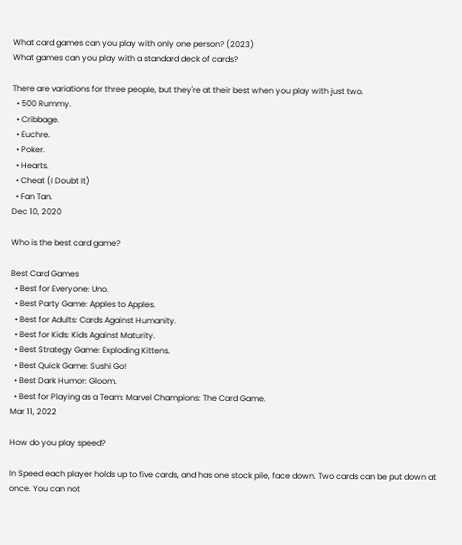What card games can you play with only one person? (2023)
What games can you play with a standard deck of cards?

There are variations for three people, but they're at their best when you play with just two.
  • 500 Rummy.
  • Cribbage.
  • Euchre.
  • Poker.
  • Hearts.
  • Cheat (I Doubt It)
  • Fan Tan.
Dec 10, 2020

Who is the best card game?

Best Card Games
  • Best for Everyone: Uno.
  • Best Party Game: Apples to Apples.
  • Best for Adults: Cards Against Humanity.
  • Best for Kids: Kids Against Maturity.
  • Best Strategy Game: Exploding Kittens.
  • Best Quick Game: Sushi Go!
  • Best Dark Humor: Gloom.
  • Best for Playing as a Team: Marvel Champions: The Card Game.
Mar 11, 2022

How do you play speed?

In Speed each player holds up to five cards, and has one stock pile, face down. Two cards can be put down at once. You can not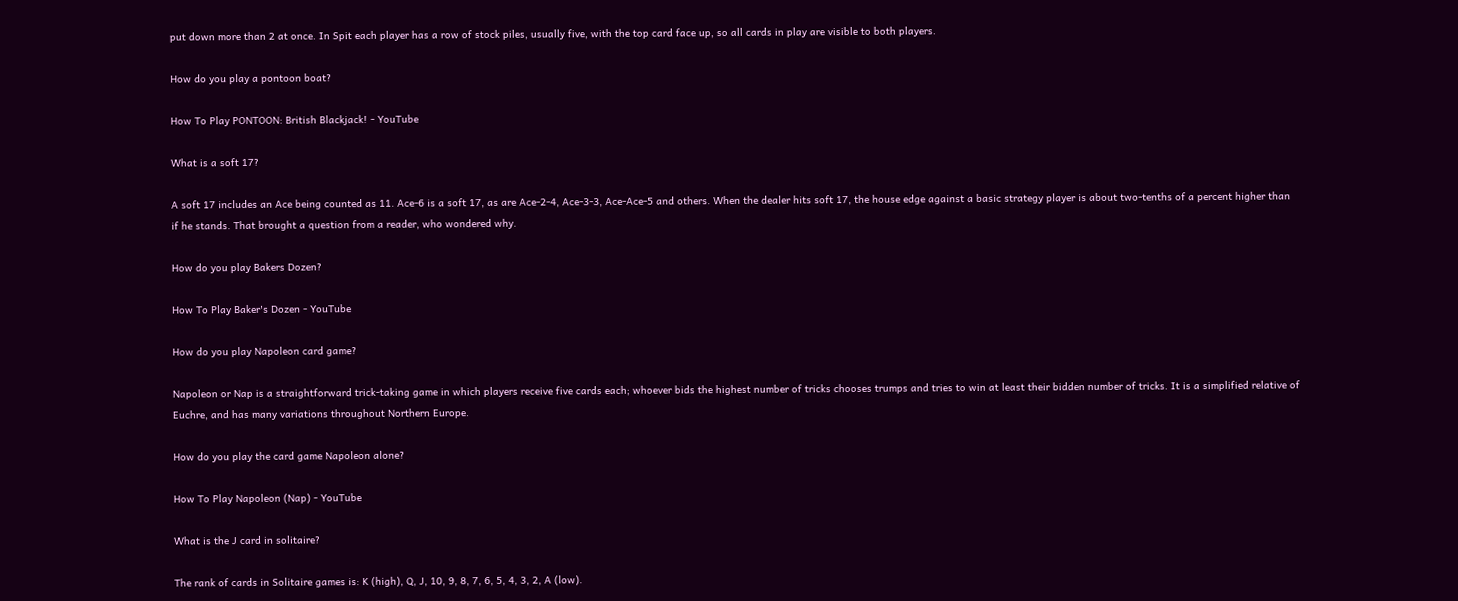put down more than 2 at once. In Spit each player has a row of stock piles, usually five, with the top card face up, so all cards in play are visible to both players.

How do you play a pontoon boat?

How To Play PONTOON: British Blackjack! - YouTube

What is a soft 17?

A soft 17 includes an Ace being counted as 11. Ace-6 is a soft 17, as are Ace-2-4, Ace-3-3, Ace-Ace-5 and others. When the dealer hits soft 17, the house edge against a basic strategy player is about two-tenths of a percent higher than if he stands. That brought a question from a reader, who wondered why.

How do you play Bakers Dozen?

How To Play Baker's Dozen - YouTube

How do you play Napoleon card game?

Napoleon or Nap is a straightforward trick-taking game in which players receive five cards each; whoever bids the highest number of tricks chooses trumps and tries to win at least their bidden number of tricks. It is a simplified relative of Euchre, and has many variations throughout Northern Europe.

How do you play the card game Napoleon alone?

How To Play Napoleon (Nap) - YouTube

What is the J card in solitaire?

The rank of cards in Solitaire games is: K (high), Q, J, 10, 9, 8, 7, 6, 5, 4, 3, 2, A (low).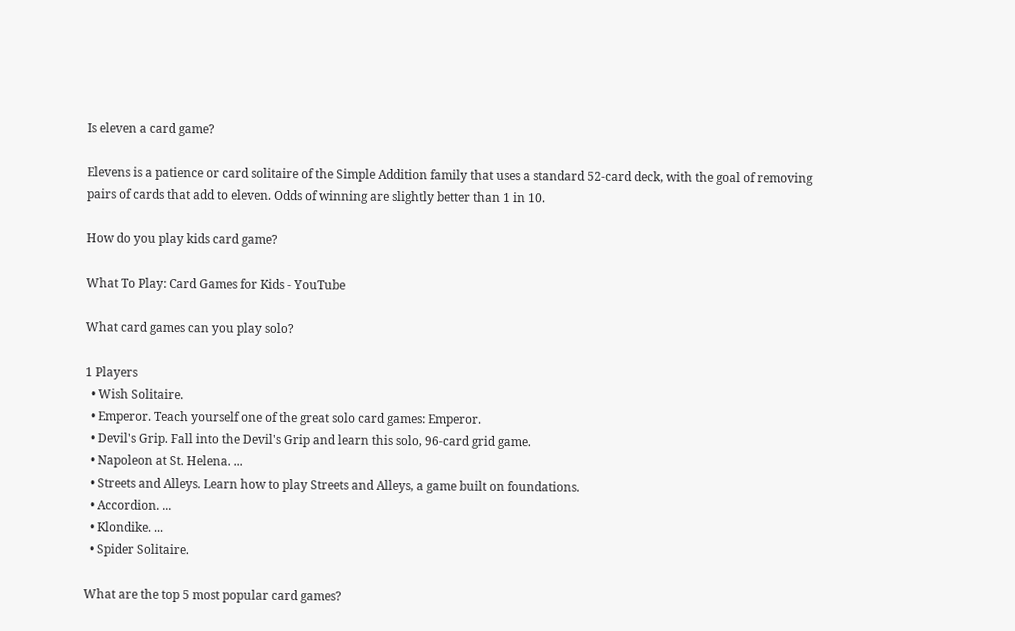Is eleven a card game?

Elevens is a patience or card solitaire of the Simple Addition family that uses a standard 52-card deck, with the goal of removing pairs of cards that add to eleven. Odds of winning are slightly better than 1 in 10.

How do you play kids card game?

What To Play: Card Games for Kids - YouTube

What card games can you play solo?

1 Players
  • Wish Solitaire.
  • Emperor. Teach yourself one of the great solo card games: Emperor.
  • Devil's Grip. Fall into the Devil's Grip and learn this solo, 96-card grid game.
  • Napoleon at St. Helena. ...
  • Streets and Alleys. Learn how to play Streets and Alleys, a game built on foundations.
  • Accordion. ...
  • Klondike. ...
  • Spider Solitaire.

What are the top 5 most popular card games?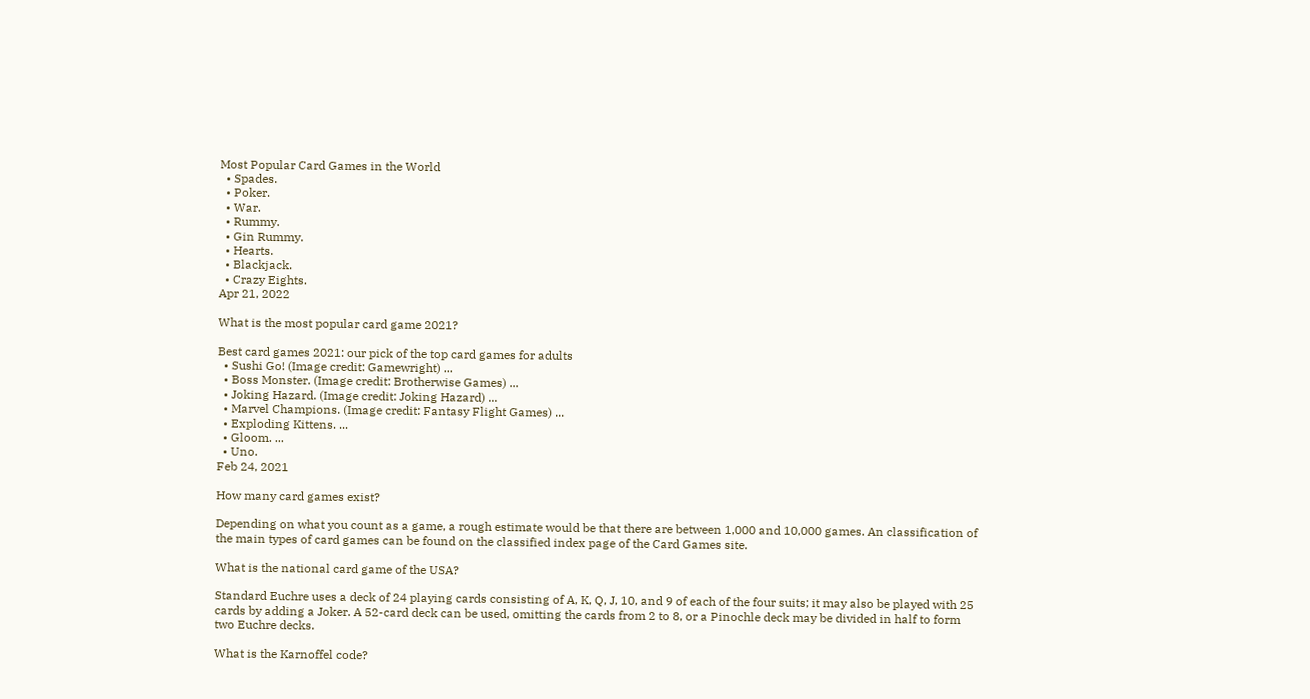Most Popular Card Games in the World
  • Spades.
  • Poker.
  • War.
  • Rummy.
  • Gin Rummy.
  • Hearts.
  • Blackjack.
  • Crazy Eights.
Apr 21, 2022

What is the most popular card game 2021?

Best card games 2021: our pick of the top card games for adults
  • Sushi Go! (Image credit: Gamewright) ...
  • Boss Monster. (Image credit: Brotherwise Games) ...
  • Joking Hazard. (Image credit: Joking Hazard) ...
  • Marvel Champions. (Image credit: Fantasy Flight Games) ...
  • Exploding Kittens. ...
  • Gloom. ...
  • Uno.
Feb 24, 2021

How many card games exist?

Depending on what you count as a game, a rough estimate would be that there are between 1,000 and 10,000 games. An classification of the main types of card games can be found on the classified index page of the Card Games site.

What is the national card game of the USA?

Standard Euchre uses a deck of 24 playing cards consisting of A, K, Q, J, 10, and 9 of each of the four suits; it may also be played with 25 cards by adding a Joker. A 52-card deck can be used, omitting the cards from 2 to 8, or a Pinochle deck may be divided in half to form two Euchre decks.

What is the Karnoffel code?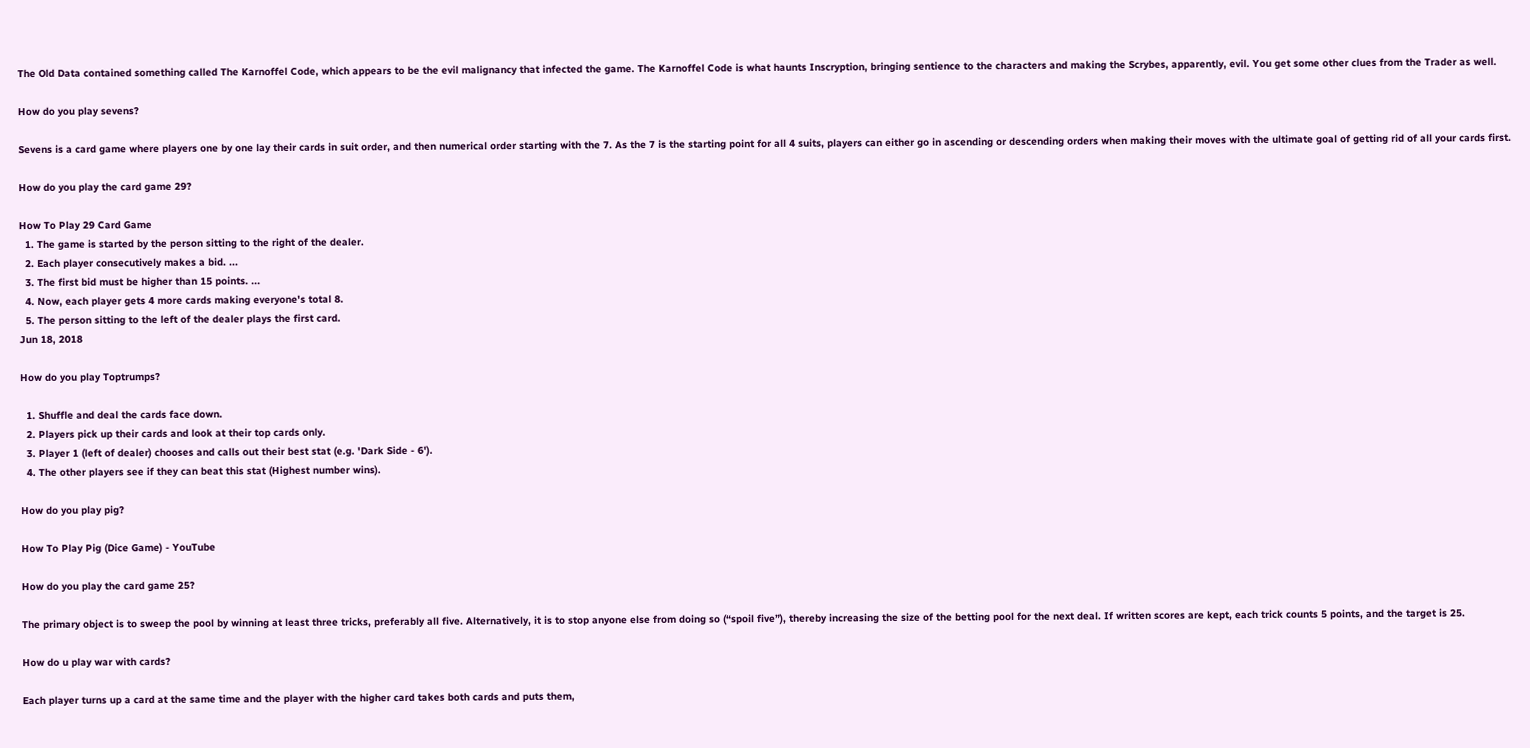The Old Data contained something called The Karnoffel Code, which appears to be the evil malignancy that infected the game. The Karnoffel Code is what haunts Inscryption, bringing sentience to the characters and making the Scrybes, apparently, evil. You get some other clues from the Trader as well.

How do you play sevens?

Sevens is a card game where players one by one lay their cards in suit order, and then numerical order starting with the 7. As the 7 is the starting point for all 4 suits, players can either go in ascending or descending orders when making their moves with the ultimate goal of getting rid of all your cards first.

How do you play the card game 29?

How To Play 29 Card Game
  1. The game is started by the person sitting to the right of the dealer.
  2. Each player consecutively makes a bid. ...
  3. The first bid must be higher than 15 points. ...
  4. Now, each player gets 4 more cards making everyone's total 8.
  5. The person sitting to the left of the dealer plays the first card.
Jun 18, 2018

How do you play Toptrumps?

  1. Shuffle and deal the cards face down.
  2. Players pick up their cards and look at their top cards only.
  3. Player 1 (left of dealer) chooses and calls out their best stat (e.g. 'Dark Side - 6').
  4. The other players see if they can beat this stat (Highest number wins).

How do you play pig?

How To Play Pig (Dice Game) - YouTube

How do you play the card game 25?

The primary object is to sweep the pool by winning at least three tricks, preferably all five. Alternatively, it is to stop anyone else from doing so (“spoil five”), thereby increasing the size of the betting pool for the next deal. If written scores are kept, each trick counts 5 points, and the target is 25.

How do u play war with cards?

Each player turns up a card at the same time and the player with the higher card takes both cards and puts them,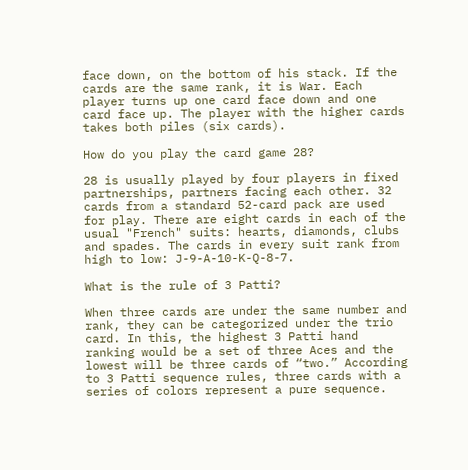face down, on the bottom of his stack. If the cards are the same rank, it is War. Each player turns up one card face down and one card face up. The player with the higher cards takes both piles (six cards).

How do you play the card game 28?

28 is usually played by four players in fixed partnerships, partners facing each other. 32 cards from a standard 52-card pack are used for play. There are eight cards in each of the usual "French" suits: hearts, diamonds, clubs and spades. The cards in every suit rank from high to low: J-9-A-10-K-Q-8-7.

What is the rule of 3 Patti?

When three cards are under the same number and rank, they can be categorized under the trio card. In this, the highest 3 Patti hand ranking would be a set of three Aces and the lowest will be three cards of “two.” According to 3 Patti sequence rules, three cards with a series of colors represent a pure sequence.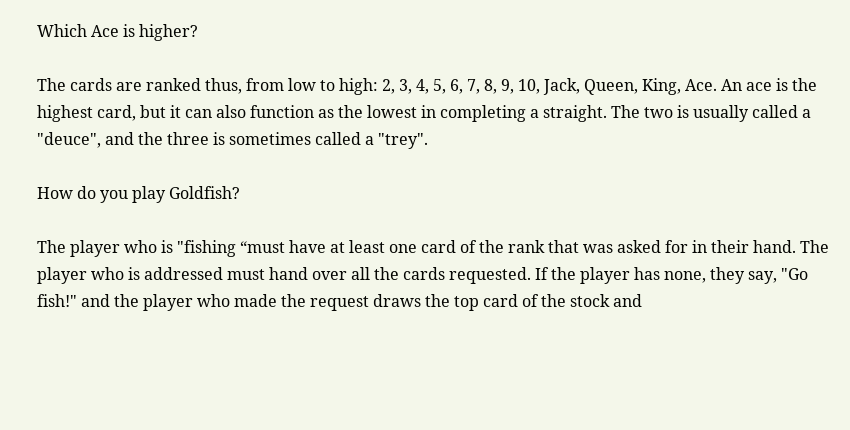Which Ace is higher?

The cards are ranked thus, from low to high: 2, 3, 4, 5, 6, 7, 8, 9, 10, Jack, Queen, King, Ace. An ace is the highest card, but it can also function as the lowest in completing a straight. The two is usually called a "deuce", and the three is sometimes called a "trey".

How do you play Goldfish?

The player who is "fishing “must have at least one card of the rank that was asked for in their hand. The player who is addressed must hand over all the cards requested. If the player has none, they say, "Go fish!" and the player who made the request draws the top card of the stock and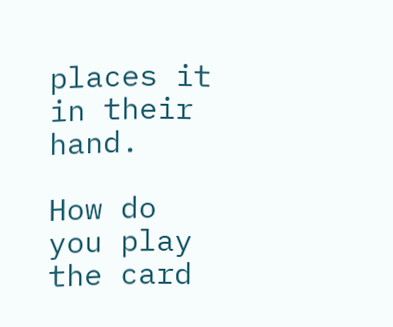places it in their hand.

How do you play the card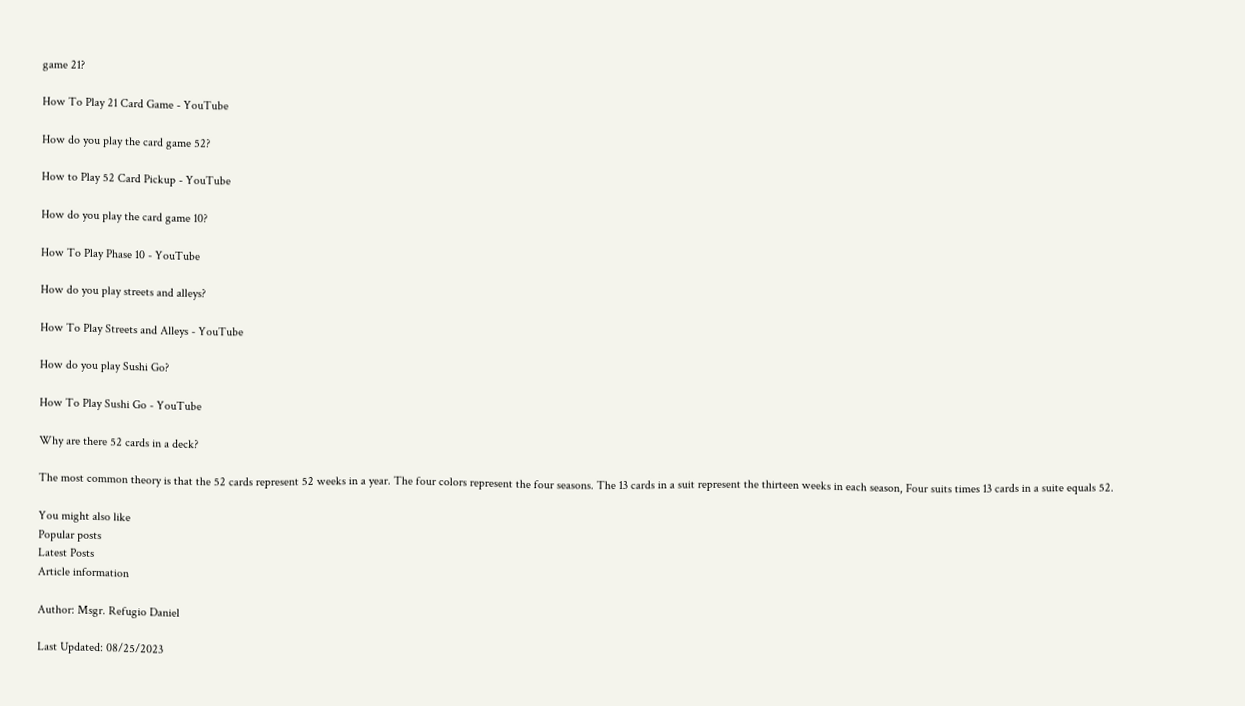game 21?

How To Play 21 Card Game - YouTube

How do you play the card game 52?

How to Play 52 Card Pickup - YouTube

How do you play the card game 10?

How To Play Phase 10 - YouTube

How do you play streets and alleys?

How To Play Streets and Alleys - YouTube

How do you play Sushi Go?

How To Play Sushi Go - YouTube

Why are there 52 cards in a deck?

The most common theory is that the 52 cards represent 52 weeks in a year. The four colors represent the four seasons. The 13 cards in a suit represent the thirteen weeks in each season, Four suits times 13 cards in a suite equals 52.

You might also like
Popular posts
Latest Posts
Article information

Author: Msgr. Refugio Daniel

Last Updated: 08/25/2023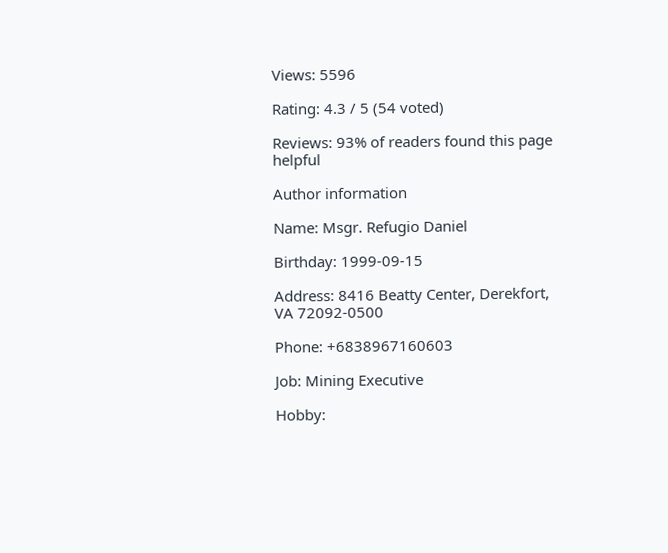Views: 5596

Rating: 4.3 / 5 (54 voted)

Reviews: 93% of readers found this page helpful

Author information

Name: Msgr. Refugio Daniel

Birthday: 1999-09-15

Address: 8416 Beatty Center, Derekfort, VA 72092-0500

Phone: +6838967160603

Job: Mining Executive

Hobby: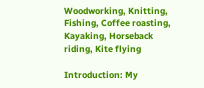Woodworking, Knitting, Fishing, Coffee roasting, Kayaking, Horseback riding, Kite flying

Introduction: My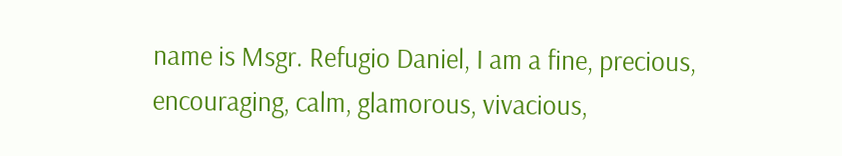name is Msgr. Refugio Daniel, I am a fine, precious, encouraging, calm, glamorous, vivacious,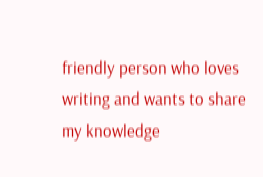friendly person who loves writing and wants to share my knowledge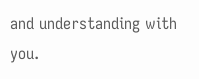and understanding with you.